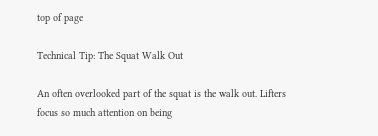top of page

Technical Tip: The Squat Walk Out

An often overlooked part of the squat is the walk out. Lifters focus so much attention on being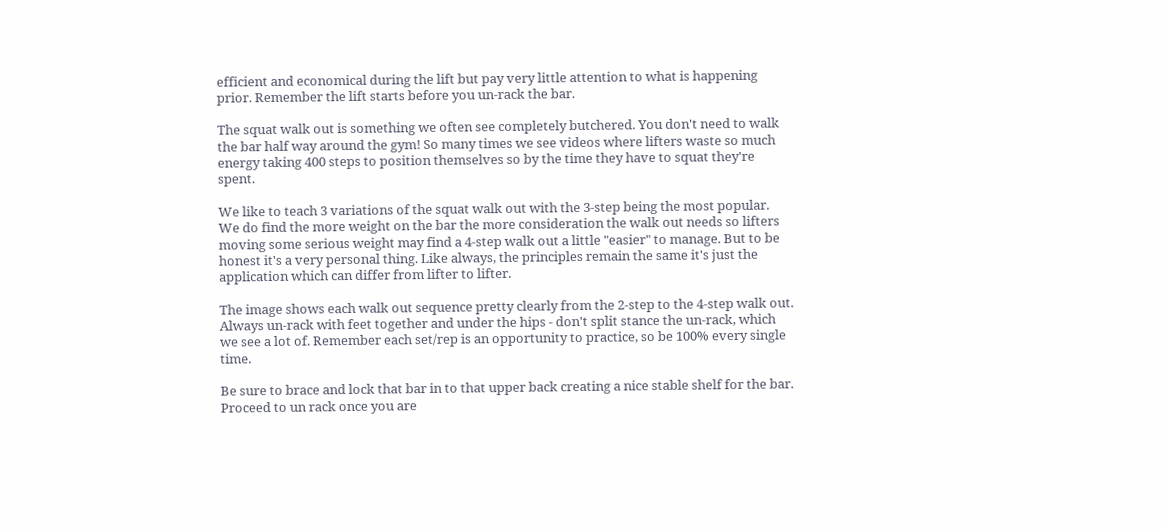efficient and economical during the lift but pay very little attention to what is happening prior. Remember the lift starts before you un-rack the bar.

The squat walk out is something we often see completely butchered. You don't need to walk the bar half way around the gym! So many times we see videos where lifters waste so much energy taking 400 steps to position themselves so by the time they have to squat they're spent.

We like to teach 3 variations of the squat walk out with the 3-step being the most popular. We do find the more weight on the bar the more consideration the walk out needs so lifters moving some serious weight may find a 4-step walk out a little "easier" to manage. But to be honest it's a very personal thing. Like always, the principles remain the same it's just the application which can differ from lifter to lifter.

The image shows each walk out sequence pretty clearly from the 2-step to the 4-step walk out. Always un-rack with feet together and under the hips - don't split stance the un-rack, which we see a lot of. Remember each set/rep is an opportunity to practice, so be 100% every single time.

Be sure to brace and lock that bar in to that upper back creating a nice stable shelf for the bar. Proceed to un rack once you are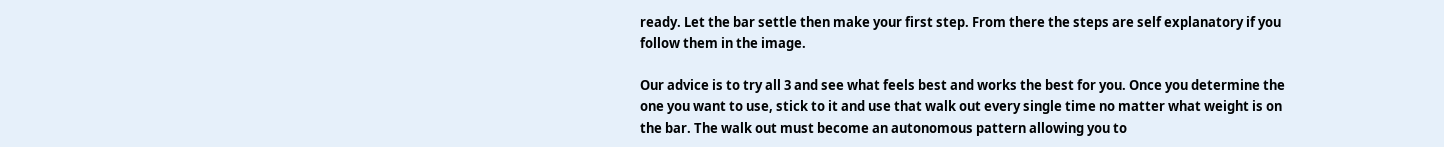ready. Let the bar settle then make your first step. From there the steps are self explanatory if you follow them in the image.

Our advice is to try all 3 and see what feels best and works the best for you. Once you determine the one you want to use, stick to it and use that walk out every single time no matter what weight is on the bar. The walk out must become an autonomous pattern allowing you to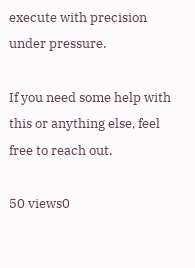execute with precision under pressure.

If you need some help with this or anything else, feel free to reach out.

50 views0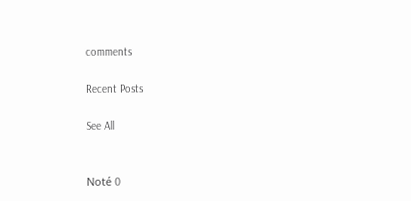comments

Recent Posts

See All


Noté 0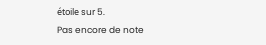étoile sur 5.
Pas encore de note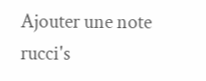Ajouter une note
rucci's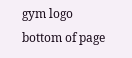gym logo
bottom of page